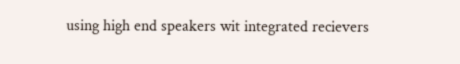using high end speakers wit integrated recievers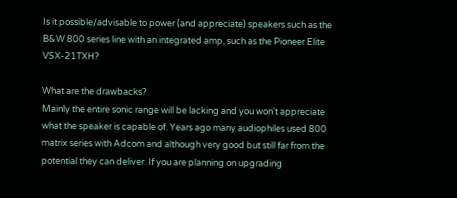Is it possible/advisable to power (and appreciate) speakers such as the B&W 800 series line with an integrated amp, such as the Pioneer Elite VSX-21TXH?

What are the drawbacks?
Mainly the entire sonic range will be lacking and you won't appreciate what the speaker is capable of. Years ago many audiophiles used 800 matrix series with Adcom and although very good but still far from the potential they can deliver. If you are planning on upgrading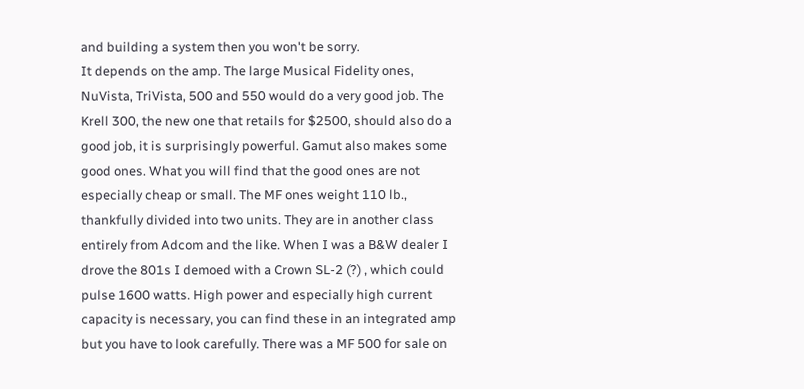and building a system then you won't be sorry.
It depends on the amp. The large Musical Fidelity ones, NuVista, TriVista, 500 and 550 would do a very good job. The Krell 300, the new one that retails for $2500, should also do a good job, it is surprisingly powerful. Gamut also makes some good ones. What you will find that the good ones are not especially cheap or small. The MF ones weight 110 lb., thankfully divided into two units. They are in another class entirely from Adcom and the like. When I was a B&W dealer I drove the 801s I demoed with a Crown SL-2 (?) , which could pulse 1600 watts. High power and especially high current capacity is necessary, you can find these in an integrated amp but you have to look carefully. There was a MF 500 for sale on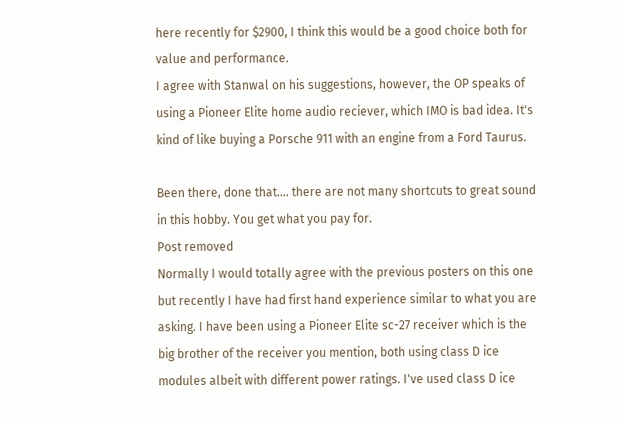here recently for $2900, I think this would be a good choice both for value and performance.
I agree with Stanwal on his suggestions, however, the OP speaks of using a Pioneer Elite home audio reciever, which IMO is bad idea. It's kind of like buying a Porsche 911 with an engine from a Ford Taurus.

Been there, done that.... there are not many shortcuts to great sound in this hobby. You get what you pay for.
Post removed
Normally I would totally agree with the previous posters on this one but recently I have had first hand experience similar to what you are asking. I have been using a Pioneer Elite sc-27 receiver which is the big brother of the receiver you mention, both using class D ice modules albeit with different power ratings. I've used class D ice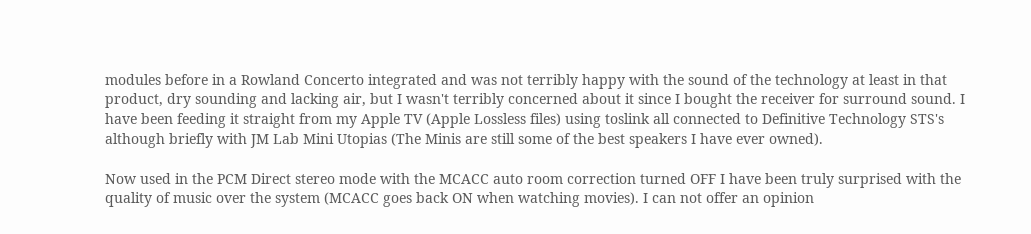modules before in a Rowland Concerto integrated and was not terribly happy with the sound of the technology at least in that product, dry sounding and lacking air, but I wasn't terribly concerned about it since I bought the receiver for surround sound. I have been feeding it straight from my Apple TV (Apple Lossless files) using toslink all connected to Definitive Technology STS's although briefly with JM Lab Mini Utopias (The Minis are still some of the best speakers I have ever owned).

Now used in the PCM Direct stereo mode with the MCACC auto room correction turned OFF I have been truly surprised with the quality of music over the system (MCACC goes back ON when watching movies). I can not offer an opinion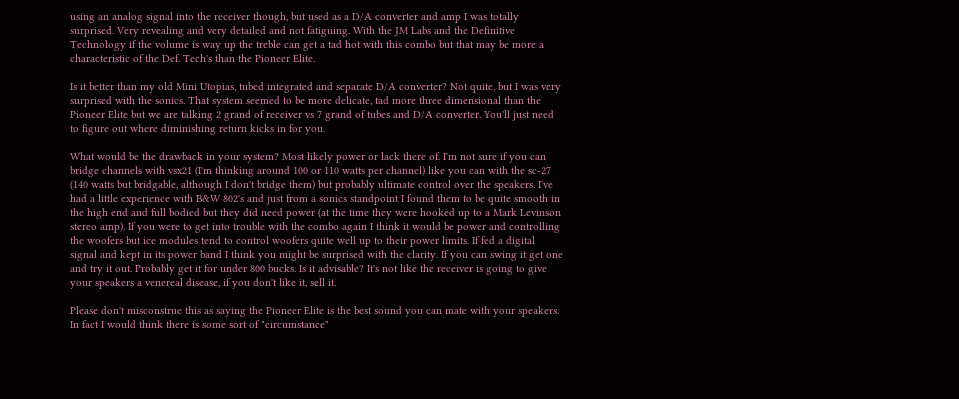using an analog signal into the receiver though, but used as a D/A converter and amp I was totally surprised. Very revealing and very detailed and not fatiguing. With the JM Labs and the Definitive Technology if the volume is way up the treble can get a tad hot with this combo but that may be more a characteristic of the Def. Tech's than the Pioneer Elite.

Is it better than my old Mini Utopias, tubed integrated and separate D/A converter? Not quite, but I was very surprised with the sonics. That system seemed to be more delicate, tad more three dimensional than the Pioneer Elite but we are talking 2 grand of receiver vs 7 grand of tubes and D/A converter. You'll just need to figure out where diminishing return kicks in for you.

What would be the drawback in your system? Most likely power or lack there of. I'm not sure if you can bridge channels with vsx21 (I'm thinking around 100 or 110 watts per channel) like you can with the sc-27 (140 watts but bridgable, although I don't bridge them) but probably ultimate control over the speakers. I've had a little experience with B&W 802's and just from a sonics standpoint I found them to be quite smooth in the high end and full bodied but they did need power (at the time they were hooked up to a Mark Levinson stereo amp). If you were to get into trouble with the combo again I think it would be power and controlling the woofers but ice modules tend to control woofers quite well up to their power limits. If fed a digital signal and kept in its power band I think you might be surprised with the clarity. If you can swing it get one and try it out. Probably get it for under 800 bucks. Is it advisable? It's not like the receiver is going to give your speakers a venereal disease, if you don't like it, sell it.

Please don't misconstrue this as saying the Pioneer Elite is the best sound you can mate with your speakers. In fact I would think there is some sort of "circumstance"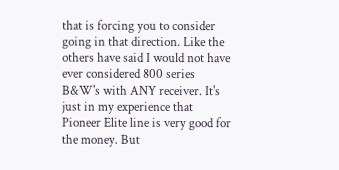that is forcing you to consider going in that direction. Like the others have said I would not have ever considered 800 series B&W's with ANY receiver. It's just in my experience that Pioneer Elite line is very good for the money. But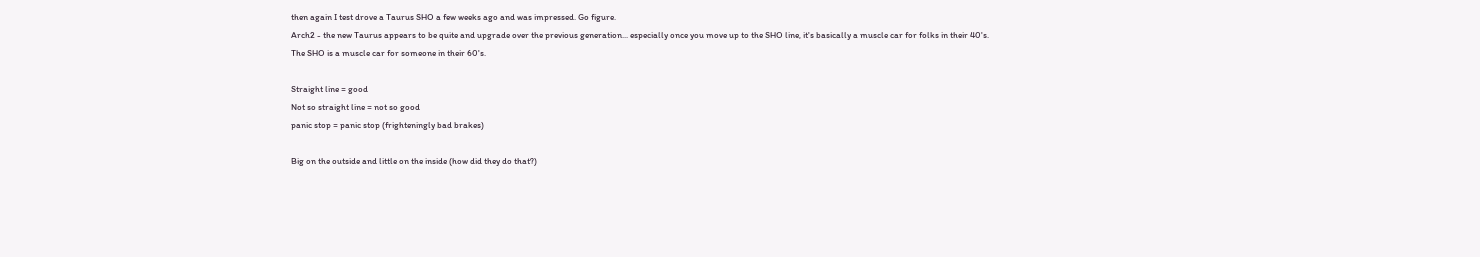then again I test drove a Taurus SHO a few weeks ago and was impressed. Go figure.
Arch2 - the new Taurus appears to be quite and upgrade over the previous generation... especially once you move up to the SHO line, it's basically a muscle car for folks in their 40's.
The SHO is a muscle car for someone in their 60's.

Straight line = good
Not so straight line = not so good
panic stop = panic stop (frighteningly bad brakes)

Big on the outside and little on the inside (how did they do that?)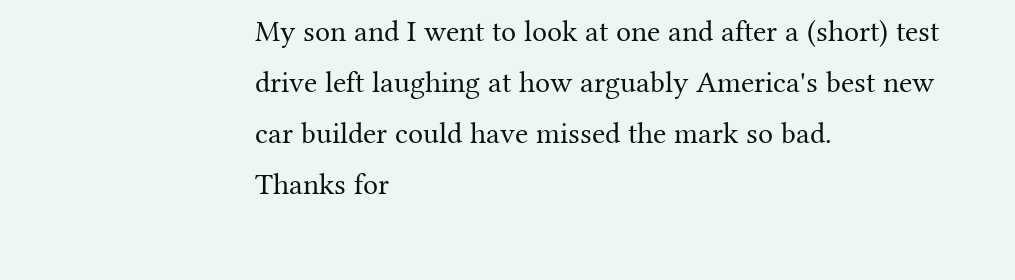My son and I went to look at one and after a (short) test drive left laughing at how arguably America's best new car builder could have missed the mark so bad.
Thanks for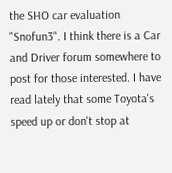the SHO car evaluation "Snofun3". I think there is a Car and Driver forum somewhere to post for those interested. I have read lately that some Toyota's speed up or don't stop at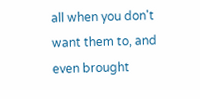all when you don't want them to, and even brought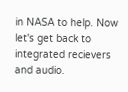in NASA to help. Now let's get back to integrated recievers and audio.